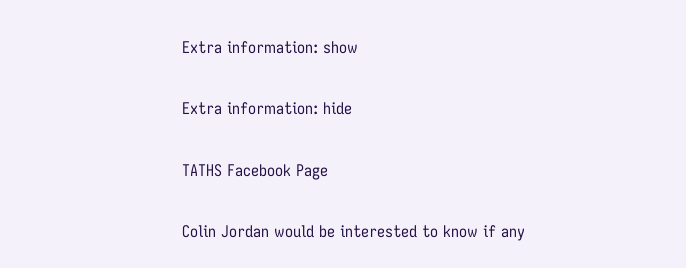Extra information: show

Extra information: hide

TATHS Facebook Page

Colin Jordan would be interested to know if any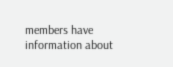members have information about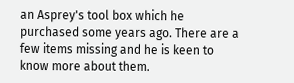an Asprey's tool box which he purchased some years ago. There are a few items missing and he is keen to know more about them.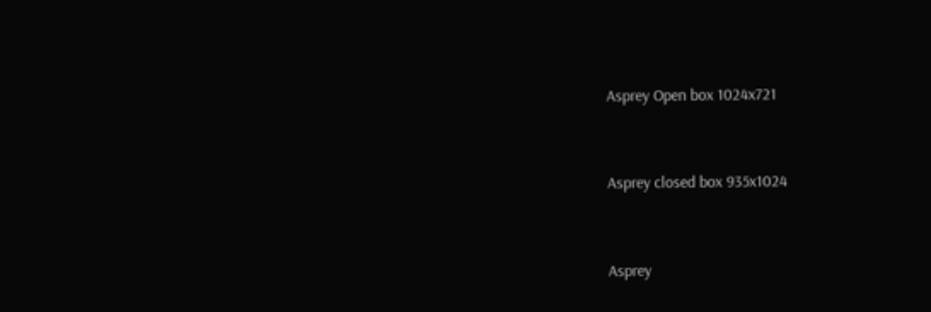Asprey Open box 1024x721


Asprey closed box 935x1024


Asprey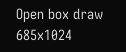Open box draw 685x1024